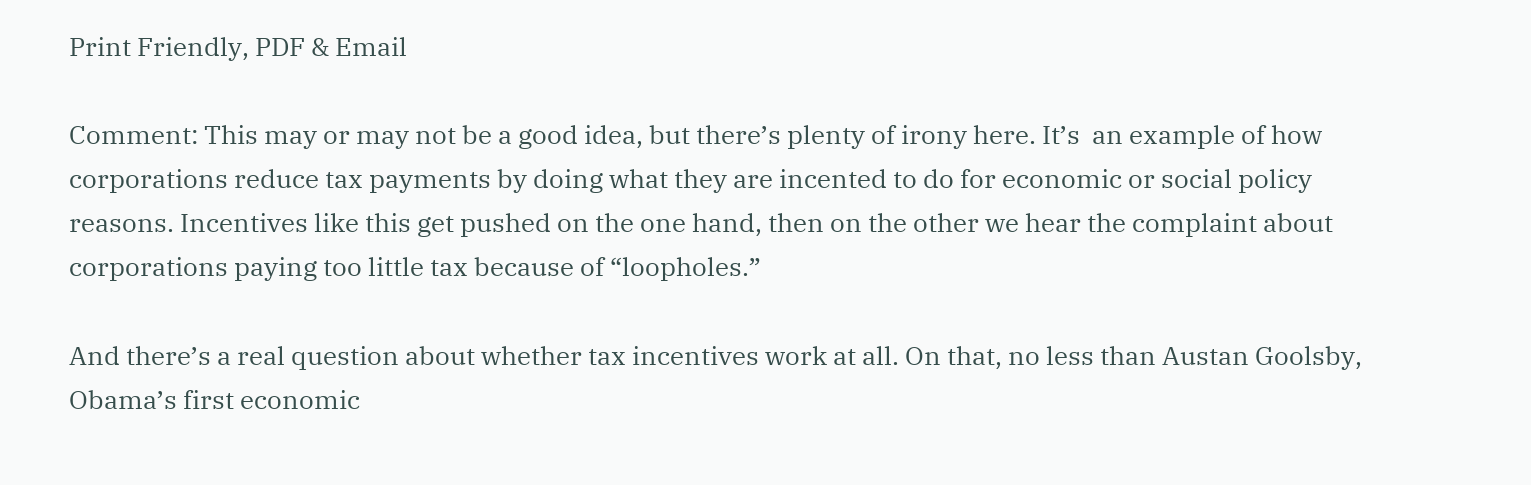Print Friendly, PDF & Email

Comment: This may or may not be a good idea, but there’s plenty of irony here. It’s  an example of how corporations reduce tax payments by doing what they are incented to do for economic or social policy reasons. Incentives like this get pushed on the one hand, then on the other we hear the complaint about corporations paying too little tax because of “loopholes.”

And there’s a real question about whether tax incentives work at all. On that, no less than Austan Goolsby, Obama’s first economic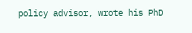policy advisor, wrote his PhD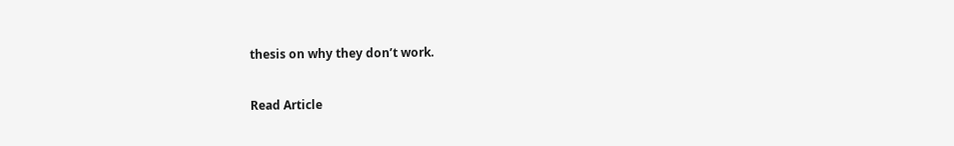thesis on why they don’t work.

Read Article